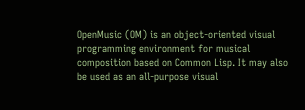OpenMusic (OM) is an object-oriented visual programming environment for musical composition based on Common Lisp. It may also be used as an all-purpose visual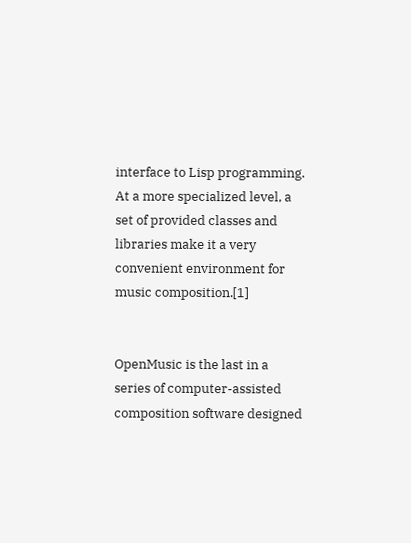interface to Lisp programming. At a more specialized level, a set of provided classes and libraries make it a very convenient environment for music composition.[1]


OpenMusic is the last in a series of computer-assisted composition software designed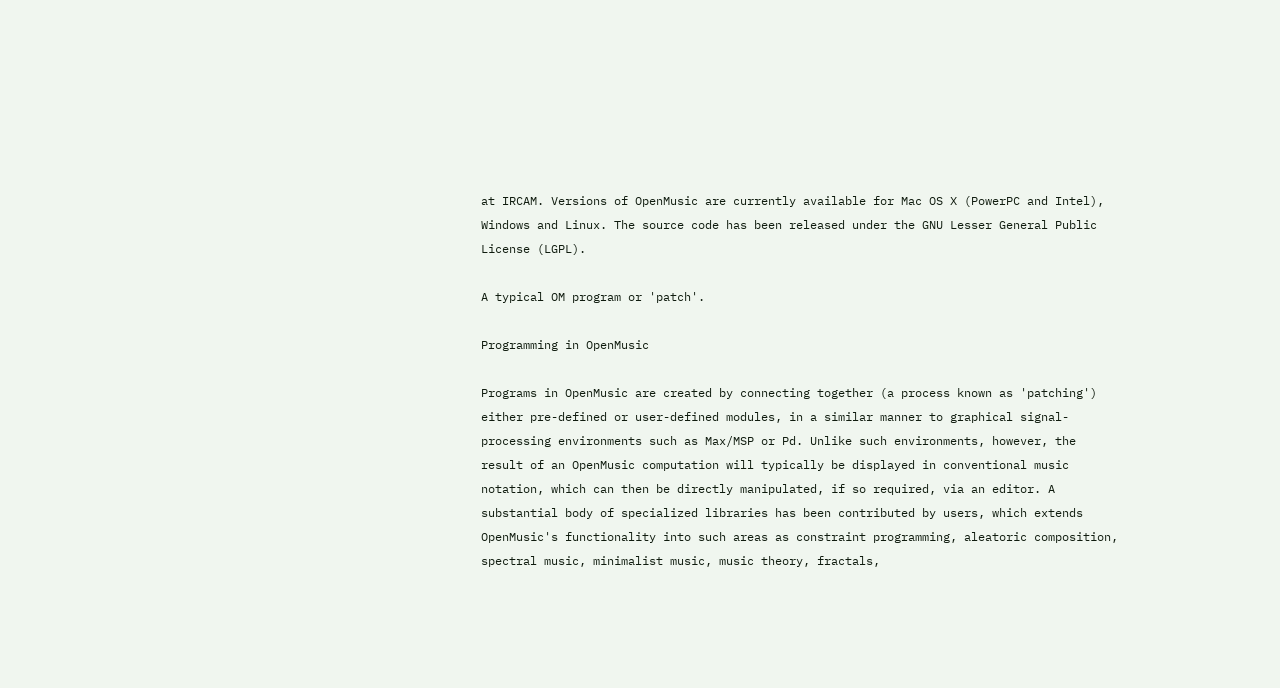at IRCAM. Versions of OpenMusic are currently available for Mac OS X (PowerPC and Intel), Windows and Linux. The source code has been released under the GNU Lesser General Public License (LGPL).

A typical OM program or 'patch'.

Programming in OpenMusic

Programs in OpenMusic are created by connecting together (a process known as 'patching') either pre-defined or user-defined modules, in a similar manner to graphical signal-processing environments such as Max/MSP or Pd. Unlike such environments, however, the result of an OpenMusic computation will typically be displayed in conventional music notation, which can then be directly manipulated, if so required, via an editor. A substantial body of specialized libraries has been contributed by users, which extends OpenMusic's functionality into such areas as constraint programming, aleatoric composition, spectral music, minimalist music, music theory, fractals,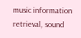music information retrieval, sound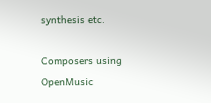synthesis etc.

Composers using OpenMusic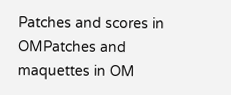Patches and scores in OMPatches and maquettes in OM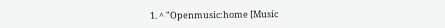1. ^ "Openmusic:home [Music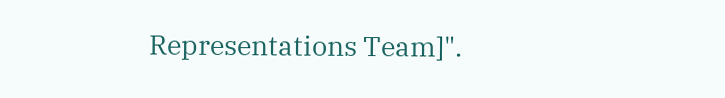Representations Team]".